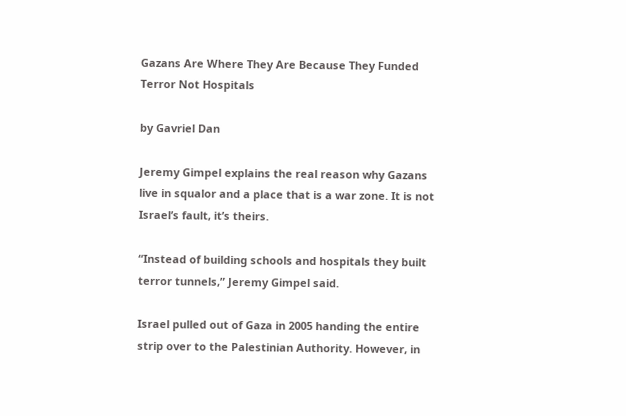Gazans Are Where They Are Because They Funded Terror Not Hospitals

by Gavriel Dan

Jeremy Gimpel explains the real reason why Gazans live in squalor and a place that is a war zone. It is not Israel’s fault, it’s theirs.

“Instead of building schools and hospitals they built terror tunnels,” Jeremy Gimpel said.

Israel pulled out of Gaza in 2005 handing the entire strip over to the Palestinian Authority. However, in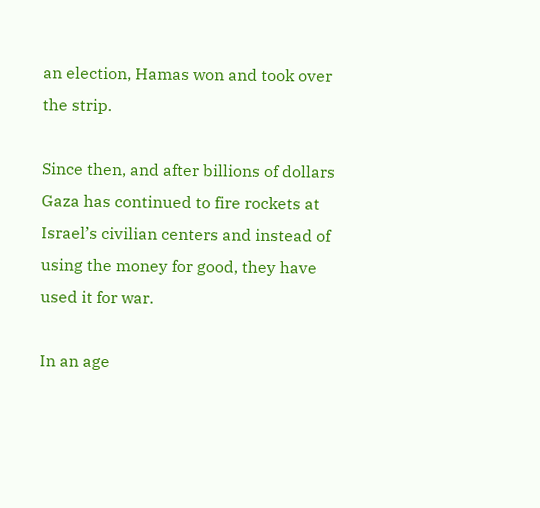an election, Hamas won and took over the strip.

Since then, and after billions of dollars Gaza has continued to fire rockets at Israel’s civilian centers and instead of using the money for good, they have used it for war.

In an age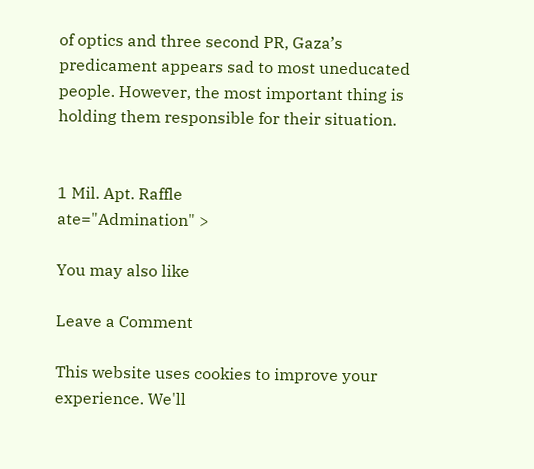of optics and three second PR, Gaza’s predicament appears sad to most uneducated people. However, the most important thing is holding them responsible for their situation.


1 Mil. Apt. Raffle
ate="Admination" >

You may also like

Leave a Comment

This website uses cookies to improve your experience. We'll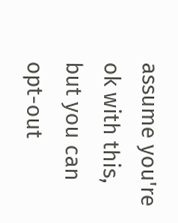assume you're ok with this, but you can opt-out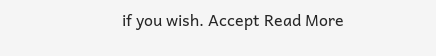if you wish. Accept Read More